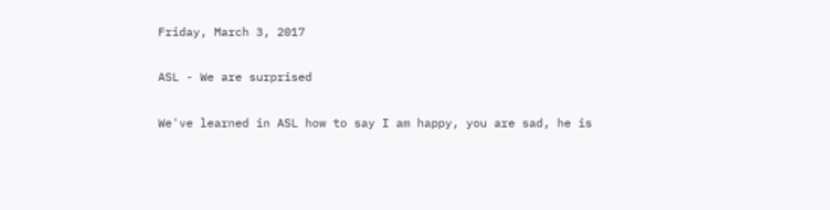Friday, March 3, 2017

ASL - We are surprised

We've learned in ASL how to say I am happy, you are sad, he is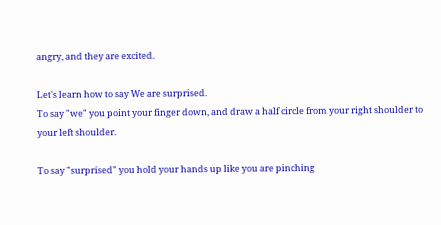angry, and they are excited.

Let's learn how to say We are surprised.
To say "we" you point your finger down, and draw a half circle from your right shoulder to your left shoulder.

To say "surprised" you hold your hands up like you are pinching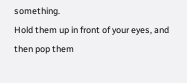something.
Hold them up in front of your eyes, and then pop them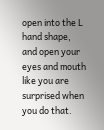open into the L hand shape, and open your eyes and mouth like you are surprised when you do that.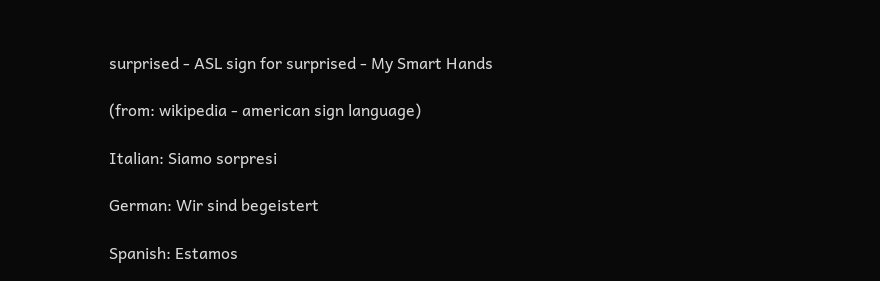surprised - ASL sign for surprised - My Smart Hands

(from: wikipedia - american sign language)

Italian: Siamo sorpresi

German: Wir sind begeistert

Spanish: Estamos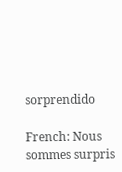sorprendido

French: Nous sommes surpris